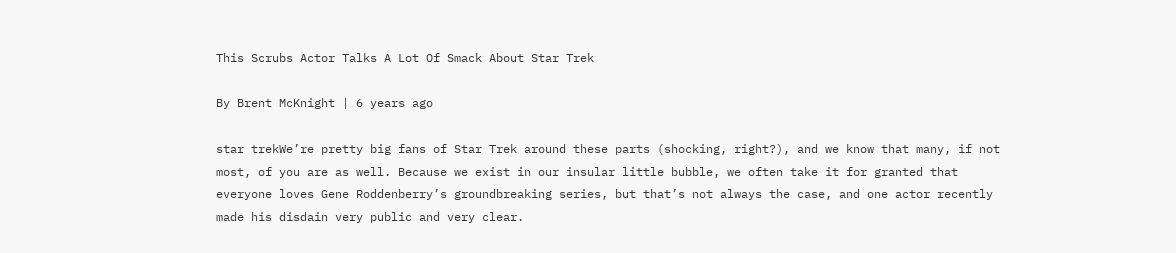This Scrubs Actor Talks A Lot Of Smack About Star Trek

By Brent McKnight | 6 years ago

star trekWe’re pretty big fans of Star Trek around these parts (shocking, right?), and we know that many, if not most, of you are as well. Because we exist in our insular little bubble, we often take it for granted that everyone loves Gene Roddenberry’s groundbreaking series, but that’s not always the case, and one actor recently made his disdain very public and very clear.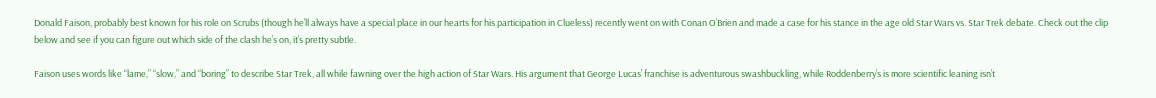Donald Faison, probably best known for his role on Scrubs (though he’ll always have a special place in our hearts for his participation in Clueless) recently went on with Conan O’Brien and made a case for his stance in the age old Star Wars vs. Star Trek debate. Check out the clip below and see if you can figure out which side of the clash he’s on, it’s pretty subtle.

Faison uses words like “lame,” “slow,” and “boring” to describe Star Trek, all while fawning over the high action of Star Wars. His argument that George Lucas’ franchise is adventurous swashbuckling, while Roddenberry’s is more scientific leaning isn’t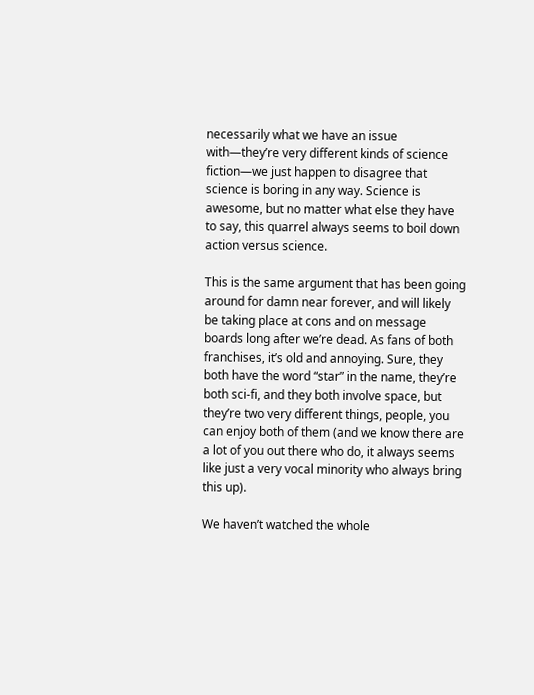necessarily what we have an issue with—they’re very different kinds of science fiction—we just happen to disagree that science is boring in any way. Science is awesome, but no matter what else they have to say, this quarrel always seems to boil down action versus science.

This is the same argument that has been going around for damn near forever, and will likely be taking place at cons and on message boards long after we’re dead. As fans of both franchises, it’s old and annoying. Sure, they both have the word “star” in the name, they’re both sci-fi, and they both involve space, but they’re two very different things, people, you can enjoy both of them (and we know there are a lot of you out there who do, it always seems like just a very vocal minority who always bring this up).

We haven’t watched the whole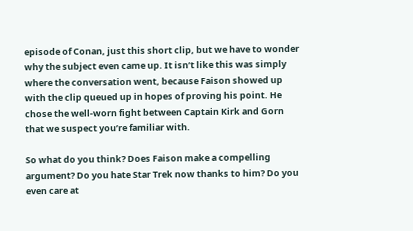episode of Conan, just this short clip, but we have to wonder why the subject even came up. It isn’t like this was simply where the conversation went, because Faison showed up with the clip queued up in hopes of proving his point. He chose the well-worn fight between Captain Kirk and Gorn that we suspect you’re familiar with.

So what do you think? Does Faison make a compelling argument? Do you hate Star Trek now thanks to him? Do you even care at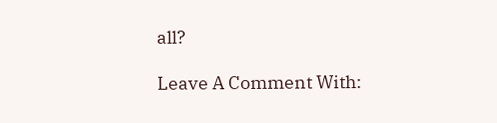all?

Leave A Comment With: